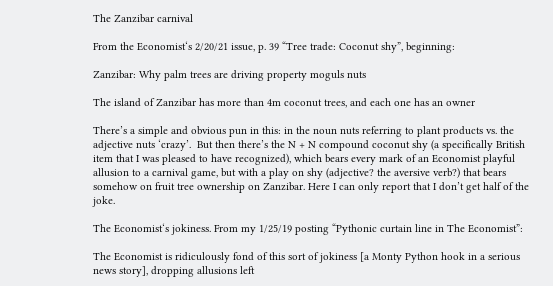The Zanzibar carnival

From the Economist‘s 2/20/21 issue, p. 39 “Tree trade: Coconut shy”, beginning:

Zanzibar: Why palm trees are driving property moguls nuts

The island of Zanzibar has more than 4m coconut trees, and each one has an owner

There’s a simple and obvious pun in this: in the noun nuts referring to plant products vs. the adjective nuts ‘crazy’.  But then there’s the N + N compound coconut shy (a specifically British item that I was pleased to have recognized), which bears every mark of an Economist playful allusion to a carnival game, but with a play on shy (adjective? the aversive verb?) that bears somehow on fruit tree ownership on Zanzibar. Here I can only report that I don’t get half of the joke.

The Economist‘s jokiness. From my 1/25/19 posting “Pythonic curtain line in The Economist”:

The Economist is ridiculously fond of this sort of jokiness [a Monty Python hook in a serious news story], dropping allusions left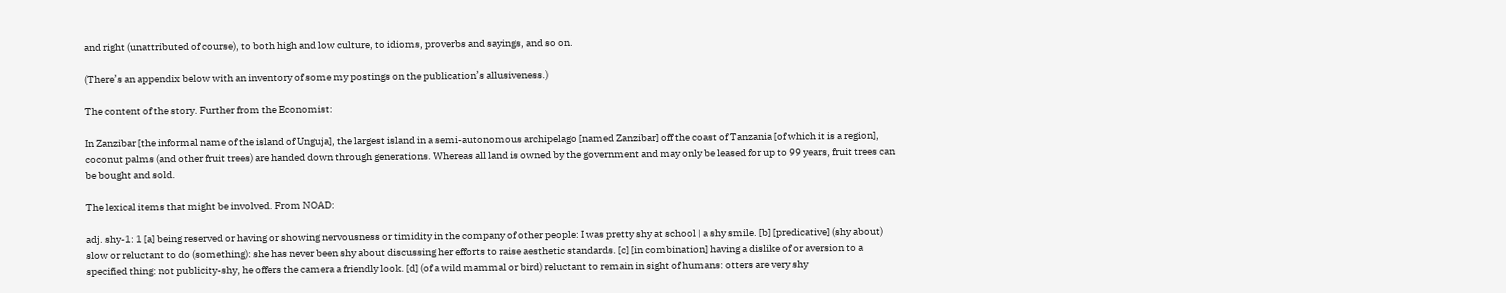and right (unattributed of course), to both high and low culture, to idioms, proverbs and sayings, and so on.

(There’s an appendix below with an inventory of some my postings on the publication’s allusiveness.)

The content of the story. Further from the Economist:

In Zanzibar [the informal name of the island of Unguja], the largest island in a semi-autonomous archipelago [named Zanzibar] off the coast of Tanzania [of which it is a region], coconut palms (and other fruit trees) are handed down through generations. Whereas all land is owned by the government and may only be leased for up to 99 years, fruit trees can be bought and sold.

The lexical items that might be involved. From NOAD:

adj. shy-1: 1 [a] being reserved or having or showing nervousness or timidity in the company of other people: I was pretty shy at school | a shy smile. [b] [predicative] (shy about) slow or reluctant to do (something): she has never been shy about discussing her efforts to raise aesthetic standards. [c] [in combination] having a dislike of or aversion to a specified thing: not publicity-shy, he offers the camera a friendly look. [d] (of a wild mammal or bird) reluctant to remain in sight of humans: otters are very shy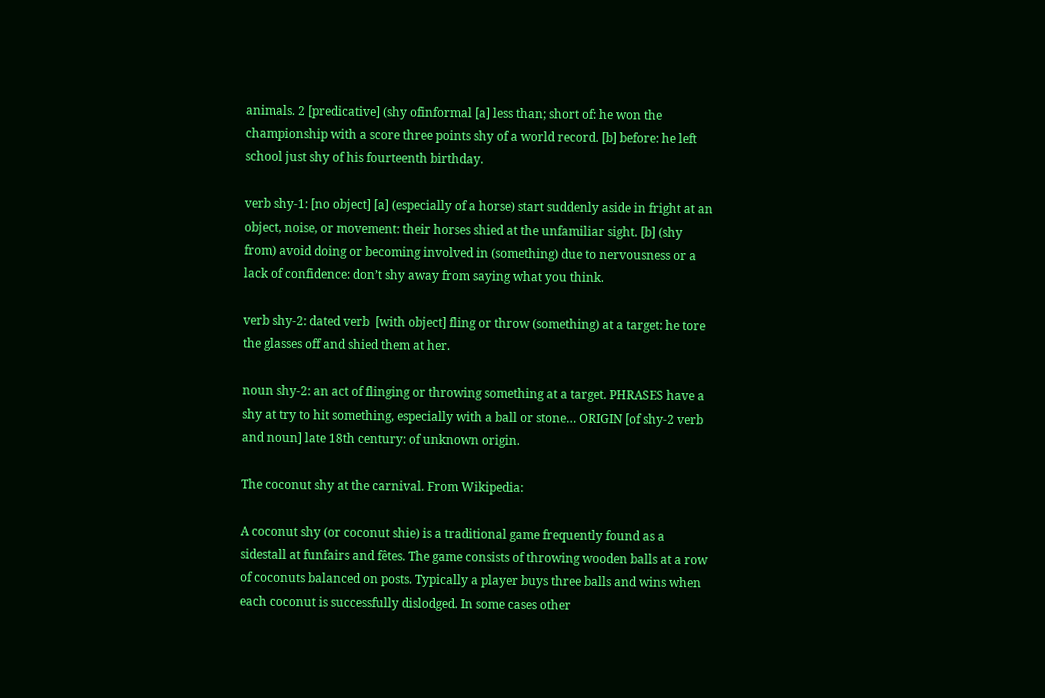animals. 2 [predicative] (shy ofinformal [a] less than; short of: he won the championship with a score three points shy of a world record. [b] before: he left school just shy of his fourteenth birthday.

verb shy-1: [no object] [a] (especially of a horse) start suddenly aside in fright at an object, noise, or movement: their horses shied at the unfamiliar sight. [b] (shy from) avoid doing or becoming involved in (something) due to nervousness or a lack of confidence: don’t shy away from saying what you think.

verb shy-2: dated verb  [with object] fling or throw (something) at a target: he tore the glasses off and shied them at her.

noun shy-2: an act of flinging or throwing something at a target. PHRASES have a shy at try to hit something, especially with a ball or stone… ORIGIN [of shy-2 verb and noun] late 18th century: of unknown origin.

The coconut shy at the carnival. From Wikipedia:

A coconut shy (or coconut shie) is a traditional game frequently found as a sidestall at funfairs and fêtes. The game consists of throwing wooden balls at a row of coconuts balanced on posts. Typically a player buys three balls and wins when each coconut is successfully dislodged. In some cases other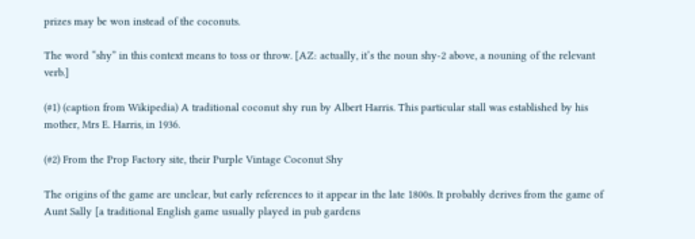prizes may be won instead of the coconuts.

The word “shy” in this context means to toss or throw. [AZ: actually, it’s the noun shy-2 above, a nouning of the relevant verb.]

(#1) (caption from Wikipedia) A traditional coconut shy run by Albert Harris. This particular stall was established by his mother, Mrs E. Harris, in 1936.

(#2) From the Prop Factory site, their Purple Vintage Coconut Shy

The origins of the game are unclear, but early references to it appear in the late 1800s. It probably derives from the game of Aunt Sally [a traditional English game usually played in pub gardens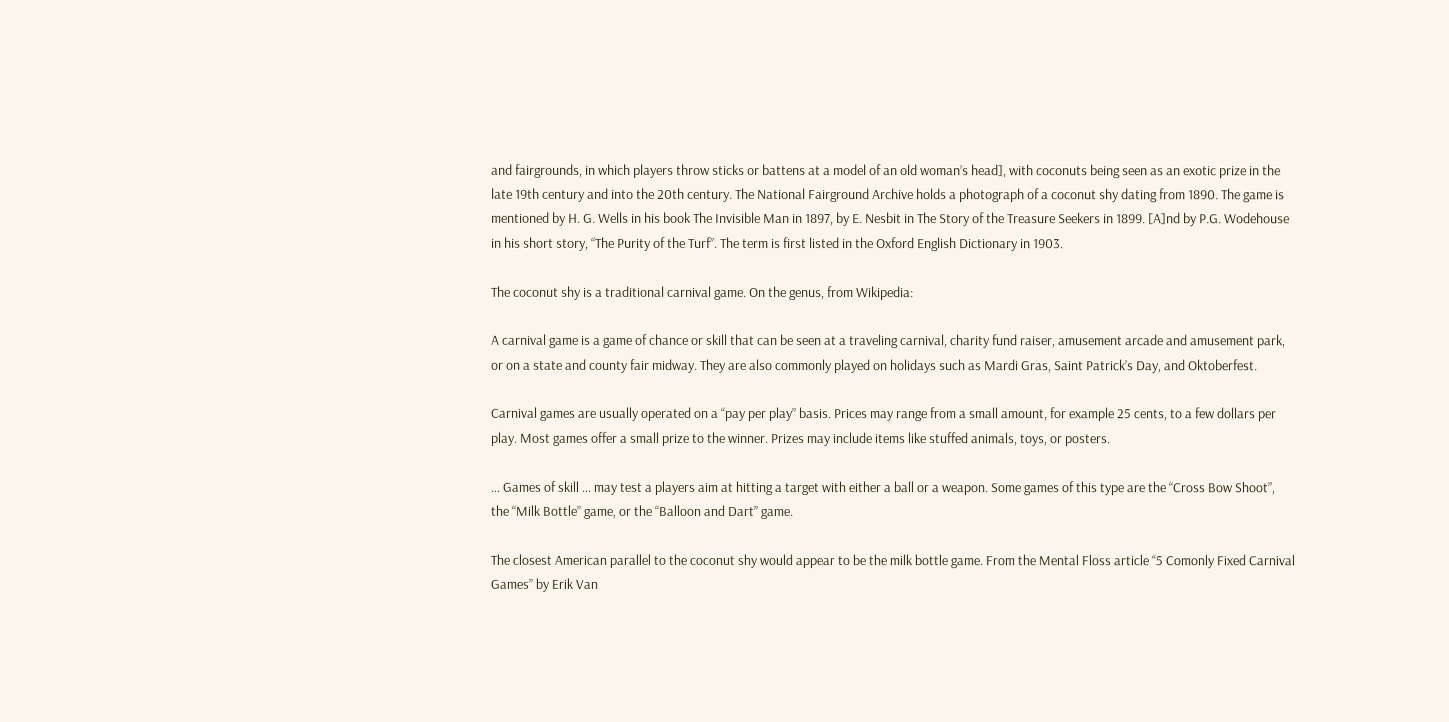and fairgrounds, in which players throw sticks or battens at a model of an old woman’s head], with coconuts being seen as an exotic prize in the late 19th century and into the 20th century. The National Fairground Archive holds a photograph of a coconut shy dating from 1890. The game is mentioned by H. G. Wells in his book The Invisible Man in 1897, by E. Nesbit in The Story of the Treasure Seekers in 1899. [A]nd by P.G. Wodehouse in his short story, “The Purity of the Turf”. The term is first listed in the Oxford English Dictionary in 1903.

The coconut shy is a traditional carnival game. On the genus, from Wikipedia:

A carnival game is a game of chance or skill that can be seen at a traveling carnival, charity fund raiser, amusement arcade and amusement park, or on a state and county fair midway. They are also commonly played on holidays such as Mardi Gras, Saint Patrick’s Day, and Oktoberfest.

Carnival games are usually operated on a “pay per play” basis. Prices may range from a small amount, for example 25 cents, to a few dollars per play. Most games offer a small prize to the winner. Prizes may include items like stuffed animals, toys, or posters.

… Games of skill … may test a players aim at hitting a target with either a ball or a weapon. Some games of this type are the “Cross Bow Shoot”, the “Milk Bottle” game, or the “Balloon and Dart” game.

The closest American parallel to the coconut shy would appear to be the milk bottle game. From the Mental Floss article “5 Comonly Fixed Carnival Games” by Erik Van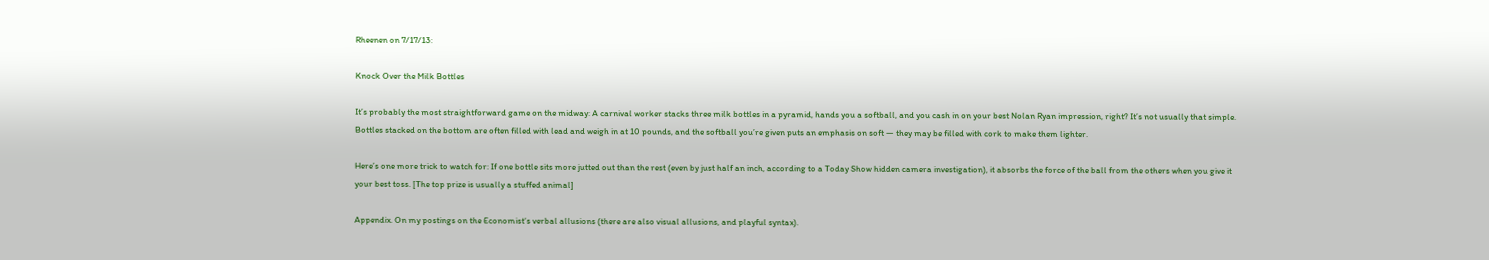Rheenen on 7/17/13:

Knock Over the Milk Bottles

It’s probably the most straightforward game on the midway: A carnival worker stacks three milk bottles in a pyramid, hands you a softball, and you cash in on your best Nolan Ryan impression, right? It’s not usually that simple. Bottles stacked on the bottom are often filled with lead and weigh in at 10 pounds, and the softball you’re given puts an emphasis on soft — they may be filled with cork to make them lighter.

Here’s one more trick to watch for: If one bottle sits more jutted out than the rest (even by just half an inch, according to a Today Show hidden camera investigation), it absorbs the force of the ball from the others when you give it your best toss. [The top prize is usually a stuffed animal]

Appendix. On my postings on the Economist‘s verbal allusions (there are also visual allusions, and playful syntax).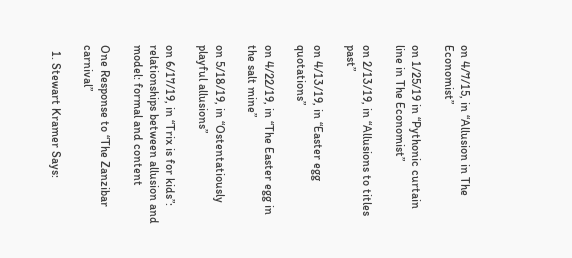on 4/7/15, in “Allusion in The Economist”

on 1/25/19 in “Pythonic curtain line in The Economist”

on 2/13/19, in “Allusions to titles past”

on 4/13/19, in “Easter egg quotations”

on 4/22/19, in “The Easter egg in the salt mine”

on 5/18/19, in “Ostentatiously playful allusions”

on 6/17/19, in “Trix is for kids”: relationships between allusion and model: formal and content

One Response to “The Zanzibar carnival”

  1. Stewart Kramer Says: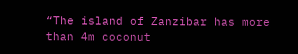“The island of Zanzibar has more than 4m coconut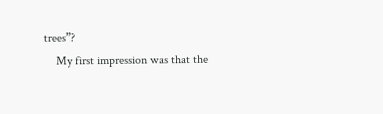trees”?
    My first impression was that the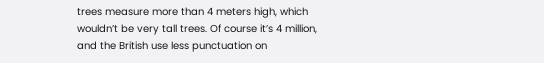trees measure more than 4 meters high, which wouldn’t be very tall trees. Of course it’s 4 million, and the British use less punctuation on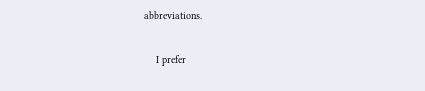abbreviations.

    I prefer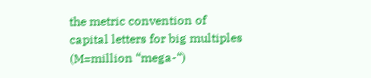the metric convention of capital letters for big multiples (M=million “mega-“)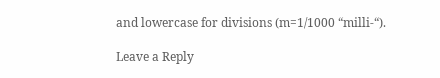and lowercase for divisions (m=1/1000 “milli-“).

Leave a Reply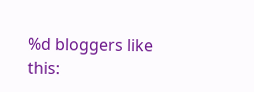%d bloggers like this: